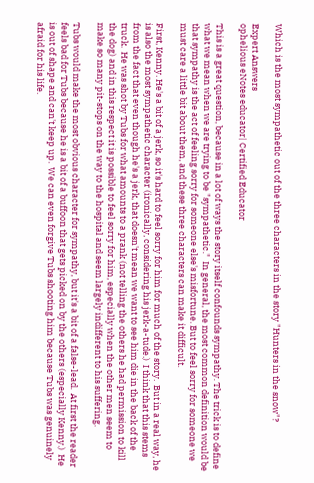Which is the most sympathetic out of the three characters in the story "Hunters in the snow"?

Expert Answers
ophelious eNotes educator| Certified Educator

This is a great question, because in a lot of ways the story itself confounds sympathy. The trick is to define what we mean when we are trying to be "sympathetic."  In general, the most common definition would be that sympathy is the act of feeling sorry for someone else's misfortune. But to feel sorry for someone we must care a little bit about them, and these three characters can make it difficult.

First, Kenny. He's a bit of a jerk, so it's hard to feel sorry for him for much of the story.  But in a real way, he is also the most sympathetic character (ironically, considering his jerk-a-tude.)  I think that this stems from the fact that even though he's a jerk, that doesn't mean we want to see him die in the back of the truck.  He was shot by Tubs for what amounts to a prank (not telling the others he had permission to kill the dog) and in this respect it is possible to feel sorry for him, especially when the other men seem to make so many pit-stops on the way to the hospital and seem largely indifferent to his suffering.

Tubs would make the most obvious character for sympathy, but it's a bit of a false-lead.  At first the reader feels bad for Tubs because he is a bit of a buffoon that gets picked on by the others (especially Kenny.)  He is out of shape and can't keep up.  We can even forgive Tubs shooting him because Tubs was genuinely afraid for his life.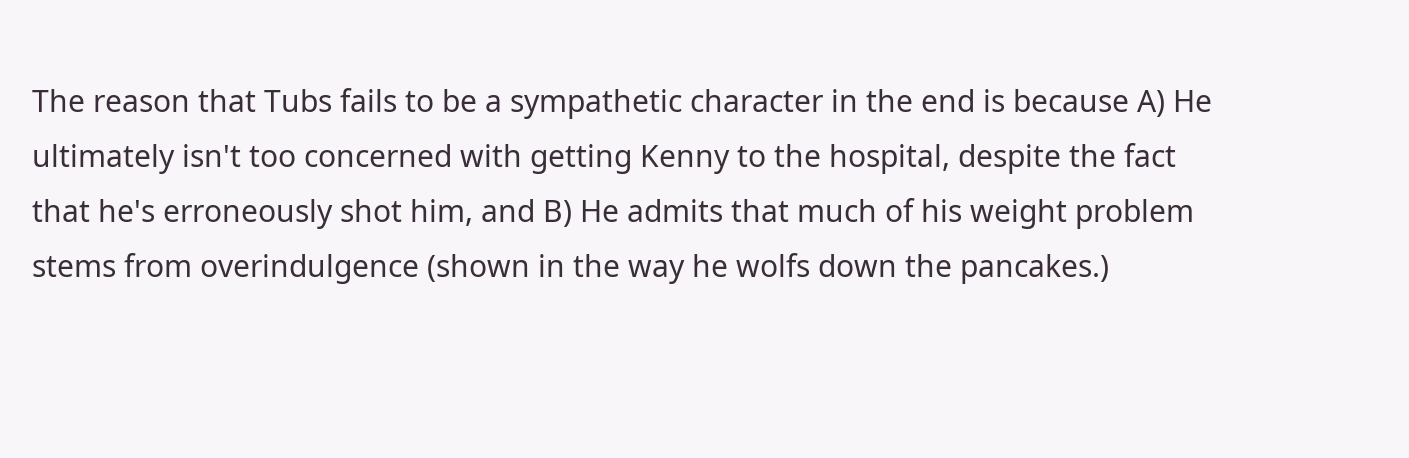The reason that Tubs fails to be a sympathetic character in the end is because A) He ultimately isn't too concerned with getting Kenny to the hospital, despite the fact that he's erroneously shot him, and B) He admits that much of his weight problem stems from overindulgence (shown in the way he wolfs down the pancakes.)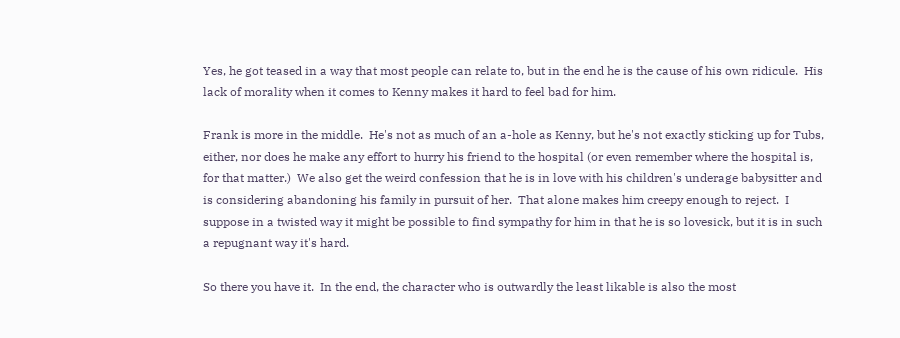Yes, he got teased in a way that most people can relate to, but in the end he is the cause of his own ridicule.  His lack of morality when it comes to Kenny makes it hard to feel bad for him.

Frank is more in the middle.  He's not as much of an a-hole as Kenny, but he's not exactly sticking up for Tubs, either, nor does he make any effort to hurry his friend to the hospital (or even remember where the hospital is, for that matter.)  We also get the weird confession that he is in love with his children's underage babysitter and is considering abandoning his family in pursuit of her.  That alone makes him creepy enough to reject.  I suppose in a twisted way it might be possible to find sympathy for him in that he is so lovesick, but it is in such a repugnant way it's hard.

So there you have it.  In the end, the character who is outwardly the least likable is also the most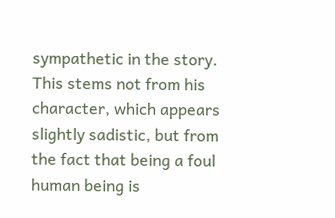sympathetic in the story.  This stems not from his character, which appears slightly sadistic, but from the fact that being a foul human being is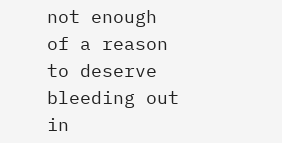not enough of a reason to deserve bleeding out in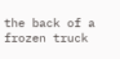the back of a frozen truck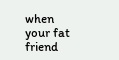when your fat friend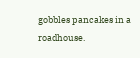gobbles pancakes in a roadhouse.